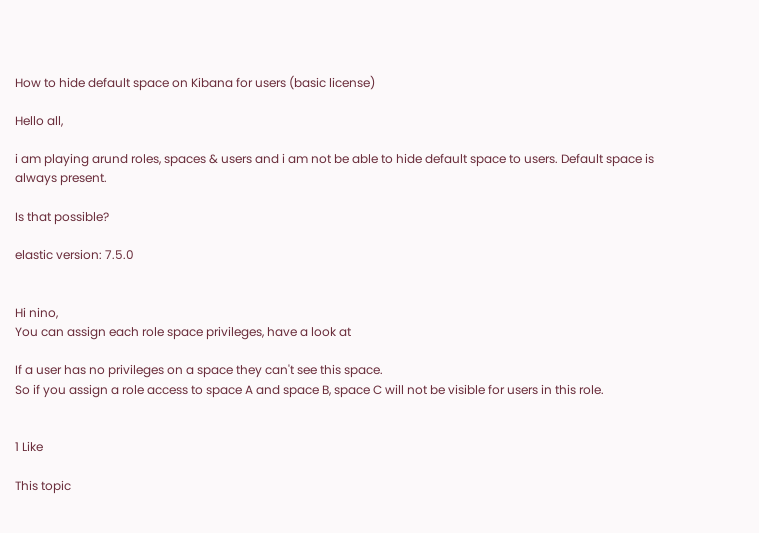How to hide default space on Kibana for users (basic license)

Hello all,

i am playing arund roles, spaces & users and i am not be able to hide default space to users. Default space is always present.

Is that possible?

elastic version: 7.5.0


Hi nino,
You can assign each role space privileges, have a look at

If a user has no privileges on a space they can't see this space.
So if you assign a role access to space A and space B, space C will not be visible for users in this role.


1 Like

This topic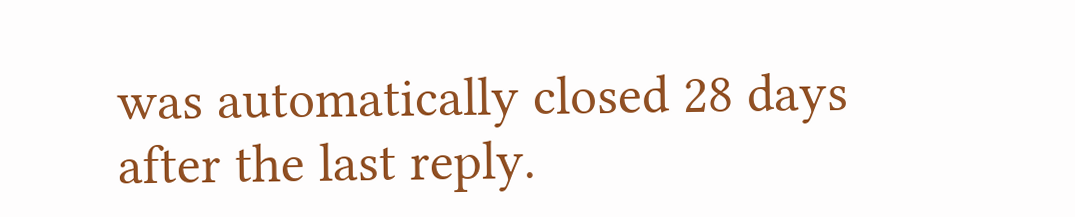was automatically closed 28 days after the last reply.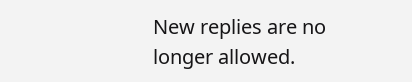New replies are no longer allowed.